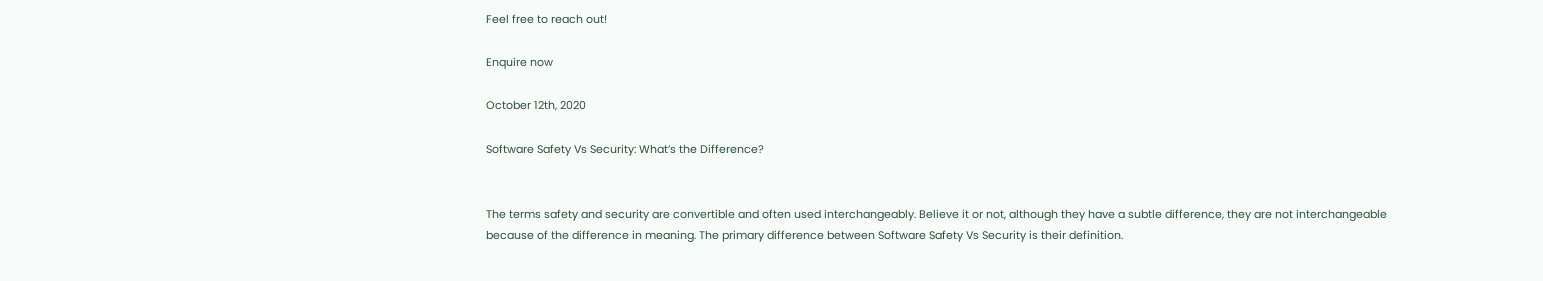Feel free to reach out!

Enquire now

October 12th, 2020

Software Safety Vs Security: What’s the Difference?


The terms safety and security are convertible and often used interchangeably. Believe it or not, although they have a subtle difference, they are not interchangeable because of the difference in meaning. The primary difference between Software Safety Vs Security is their definition.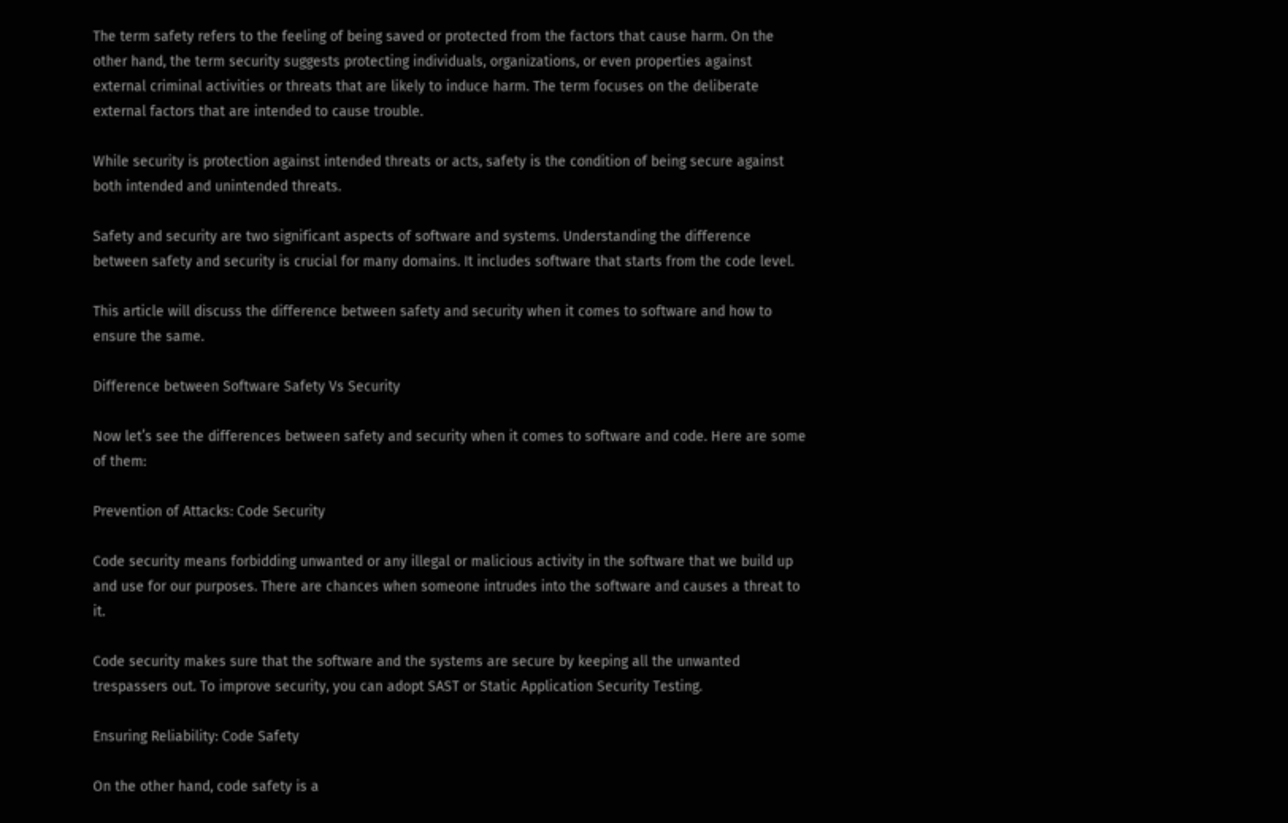The term safety refers to the feeling of being saved or protected from the factors that cause harm. On the other hand, the term security suggests protecting individuals, organizations, or even properties against external criminal activities or threats that are likely to induce harm. The term focuses on the deliberate external factors that are intended to cause trouble.

While security is protection against intended threats or acts, safety is the condition of being secure against both intended and unintended threats.

Safety and security are two significant aspects of software and systems. Understanding the difference between safety and security is crucial for many domains. It includes software that starts from the code level.

This article will discuss the difference between safety and security when it comes to software and how to ensure the same.

Difference between Software Safety Vs Security

Now let’s see the differences between safety and security when it comes to software and code. Here are some of them:

Prevention of Attacks: Code Security

Code security means forbidding unwanted or any illegal or malicious activity in the software that we build up and use for our purposes. There are chances when someone intrudes into the software and causes a threat to it.

Code security makes sure that the software and the systems are secure by keeping all the unwanted trespassers out. To improve security, you can adopt SAST or Static Application Security Testing.

Ensuring Reliability: Code Safety

On the other hand, code safety is a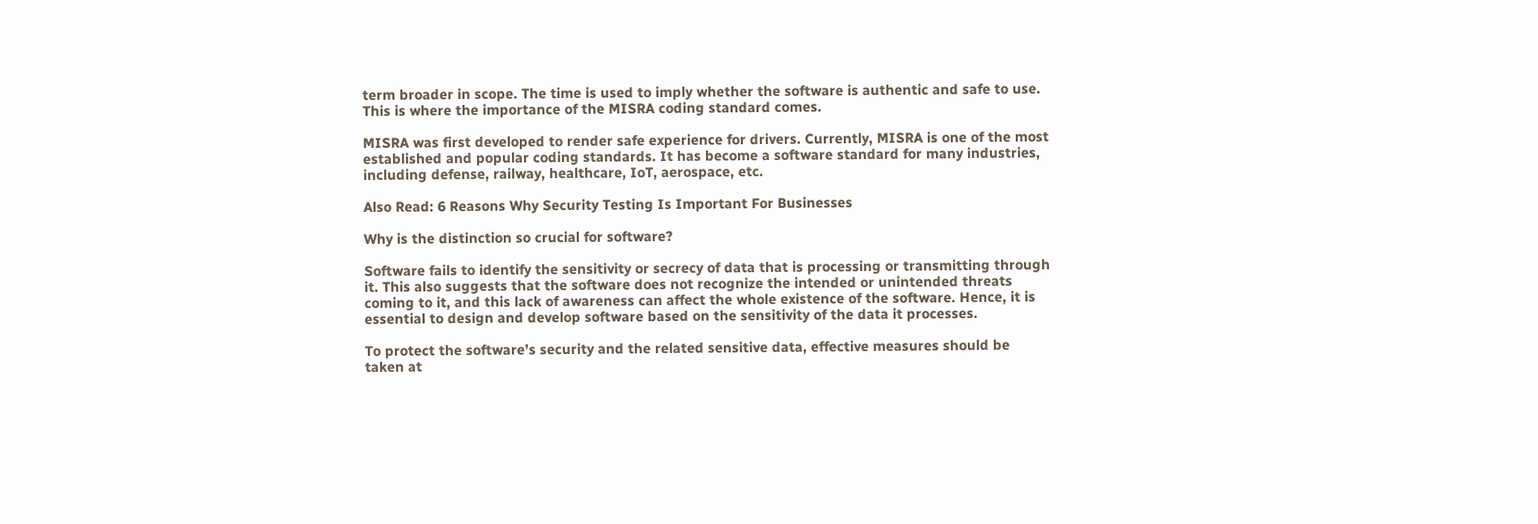term broader in scope. The time is used to imply whether the software is authentic and safe to use. This is where the importance of the MISRA coding standard comes.

MISRA was first developed to render safe experience for drivers. Currently, MISRA is one of the most established and popular coding standards. It has become a software standard for many industries, including defense, railway, healthcare, IoT, aerospace, etc.

Also Read: 6 Reasons Why Security Testing Is Important For Businesses

Why is the distinction so crucial for software?

Software fails to identify the sensitivity or secrecy of data that is processing or transmitting through it. This also suggests that the software does not recognize the intended or unintended threats coming to it, and this lack of awareness can affect the whole existence of the software. Hence, it is essential to design and develop software based on the sensitivity of the data it processes.

To protect the software’s security and the related sensitive data, effective measures should be taken at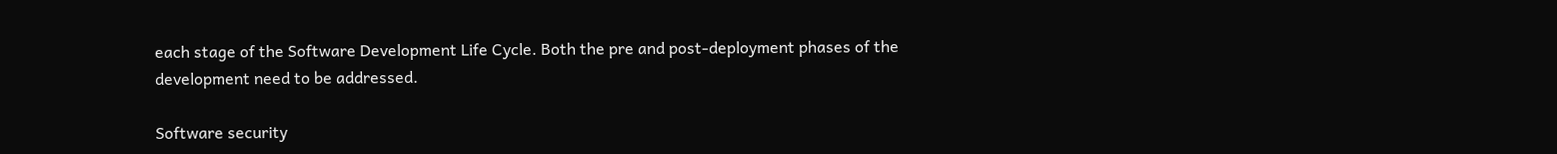each stage of the Software Development Life Cycle. Both the pre and post-deployment phases of the development need to be addressed.

Software security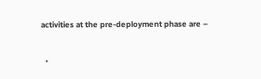activities at the pre-deployment phase are –

  •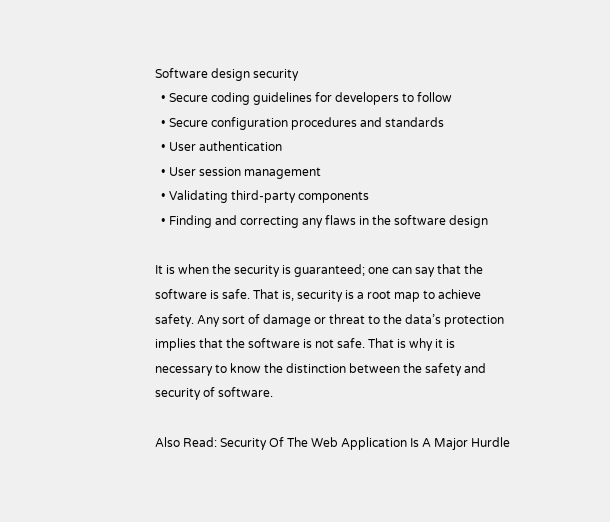Software design security
  • Secure coding guidelines for developers to follow
  • Secure configuration procedures and standards
  • User authentication
  • User session management
  • Validating third-party components
  • Finding and correcting any flaws in the software design

It is when the security is guaranteed; one can say that the software is safe. That is, security is a root map to achieve safety. Any sort of damage or threat to the data’s protection implies that the software is not safe. That is why it is necessary to know the distinction between the safety and security of software.

Also Read: Security Of The Web Application Is A Major Hurdle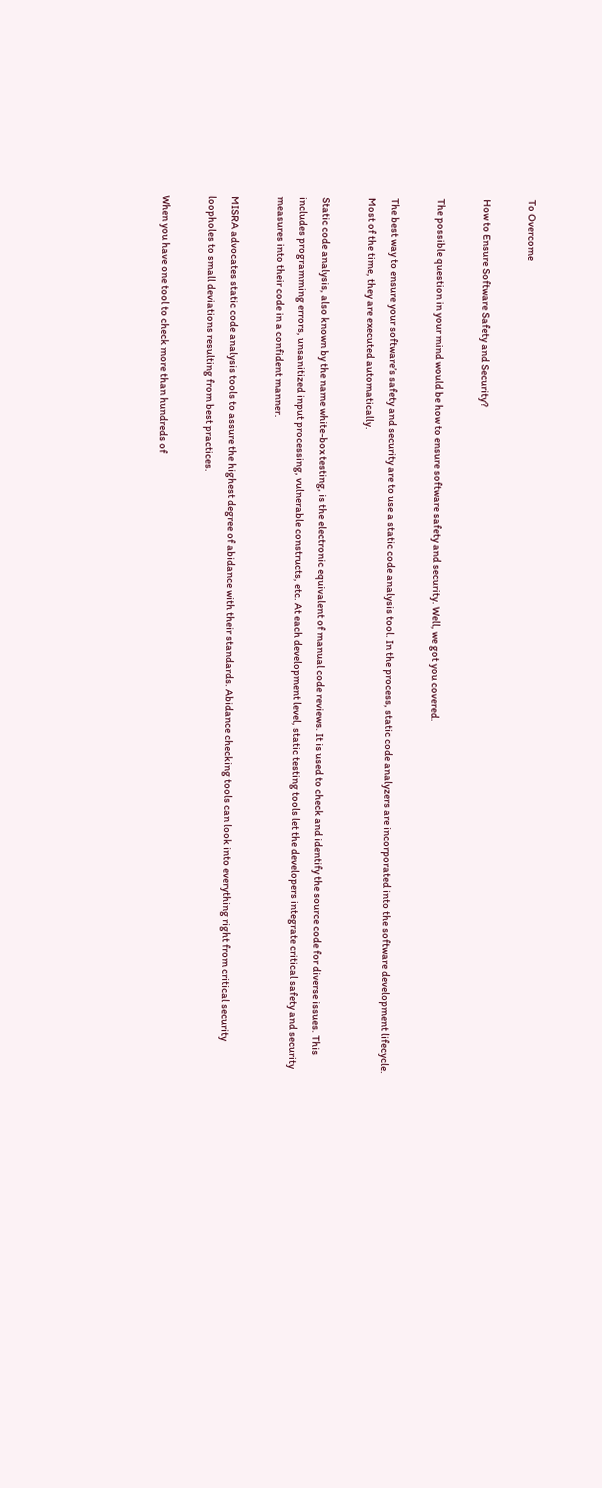To Overcome

How to Ensure Software Safety and Security?

The possible question in your mind would be how to ensure software safety and security. Well, we got you covered.

The best way to ensure your software’s safety and security are to use a static code analysis tool. In the process, static code analyzers are incorporated into the software development lifecycle. Most of the time, they are executed automatically.

Static code analysis, also known by the name white-box testing, is the electronic equivalent of manual code reviews. It is used to check and identify the source code for diverse issues. This includes programming errors, unsanitized input processing, vulnerable constructs, etc. At each development level, static testing tools let the developers integrate critical safety and security measures into their code in a confident manner.

MISRA advocates static code analysis tools to assure the highest degree of abidance with their standards. Abidance checking tools can look into everything right from critical security loopholes to small deviations resulting from best practices.

When you have one tool to check more than hundreds of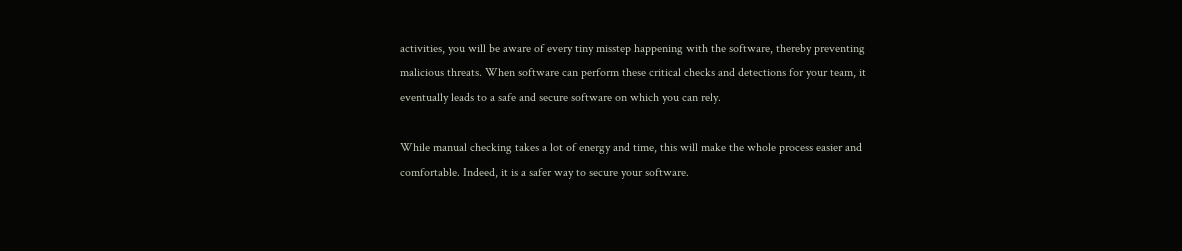activities, you will be aware of every tiny misstep happening with the software, thereby preventing malicious threats. When software can perform these critical checks and detections for your team, it eventually leads to a safe and secure software on which you can rely.

While manual checking takes a lot of energy and time, this will make the whole process easier and comfortable. Indeed, it is a safer way to secure your software.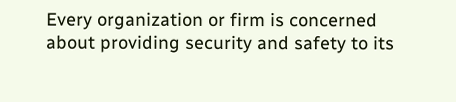Every organization or firm is concerned about providing security and safety to its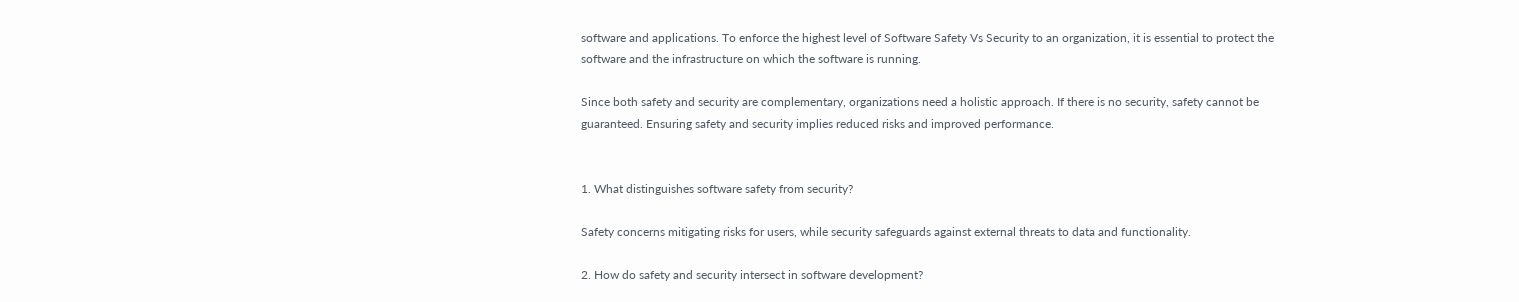software and applications. To enforce the highest level of Software Safety Vs Security to an organization, it is essential to protect the software and the infrastructure on which the software is running.

Since both safety and security are complementary, organizations need a holistic approach. If there is no security, safety cannot be guaranteed. Ensuring safety and security implies reduced risks and improved performance.


1. What distinguishes software safety from security?

Safety concerns mitigating risks for users, while security safeguards against external threats to data and functionality.

2. How do safety and security intersect in software development?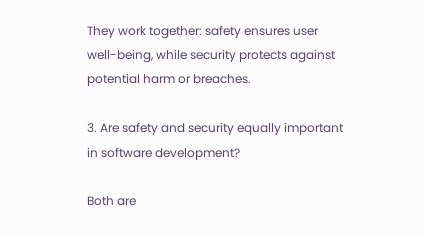They work together: safety ensures user well-being, while security protects against potential harm or breaches.

3. Are safety and security equally important in software development?

Both are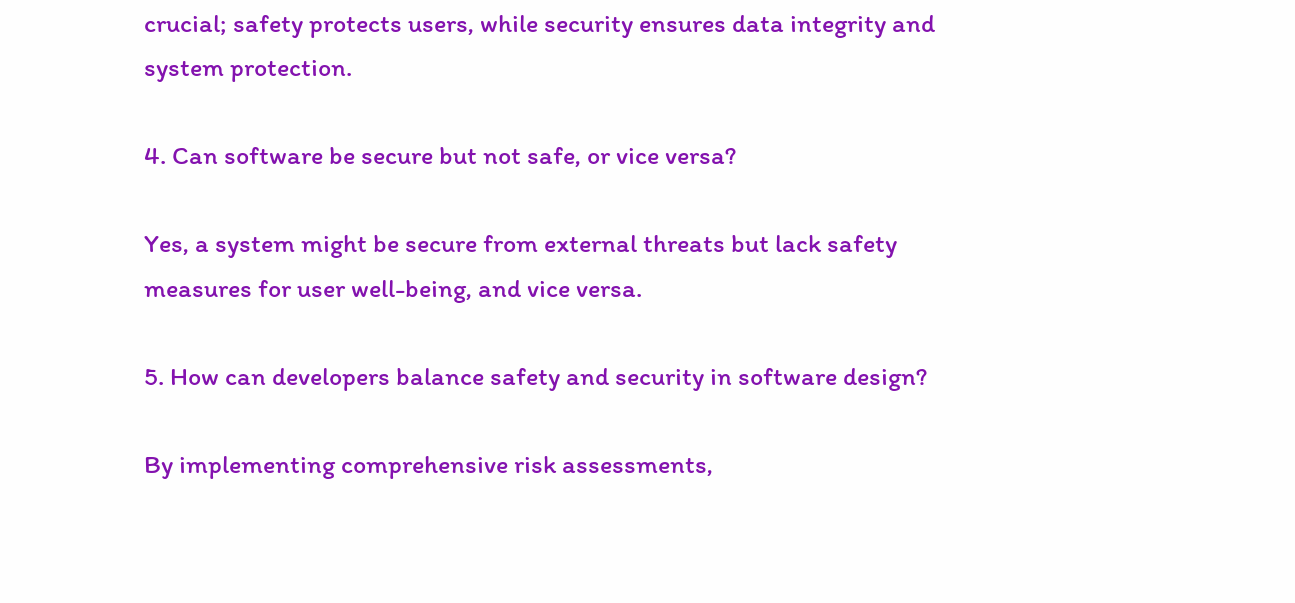crucial; safety protects users, while security ensures data integrity and system protection.

4. Can software be secure but not safe, or vice versa?

Yes, a system might be secure from external threats but lack safety measures for user well-being, and vice versa.

5. How can developers balance safety and security in software design?

By implementing comprehensive risk assessments,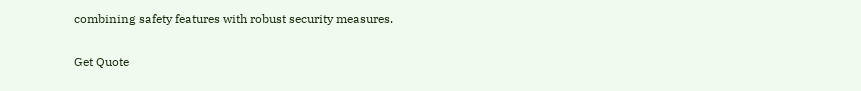combining safety features with robust security measures.

Get Quote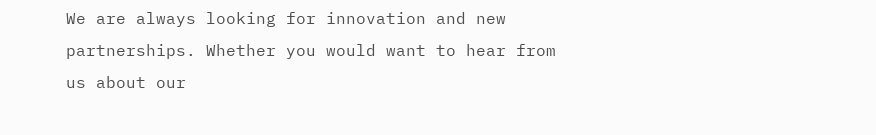We are always looking for innovation and new partnerships. Whether you would want to hear from us about our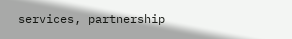services, partnership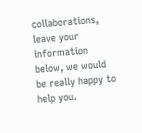collaborations, leave your information below, we would be really happy to help you.